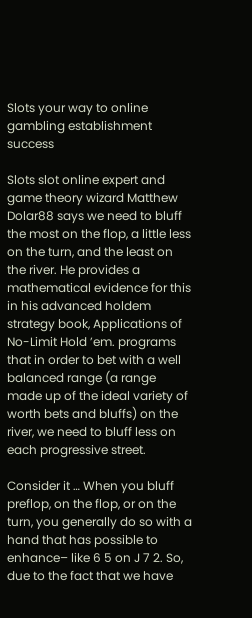Slots your way to online gambling establishment success

Slots slot online expert and game theory wizard Matthew Dolar88 says we need to bluff the most on the flop, a little less on the turn, and the least on the river. He provides a mathematical evidence for this in his advanced holdem strategy book, Applications of No-Limit Hold ’em. programs that in order to bet with a well balanced range (a range made up of the ideal variety of worth bets and bluffs) on the river, we need to bluff less on each progressive street.

Consider it … When you bluff preflop, on the flop, or on the turn, you generally do so with a hand that has possible to enhance– like 6 5 on J 7 2. So, due to the fact that we have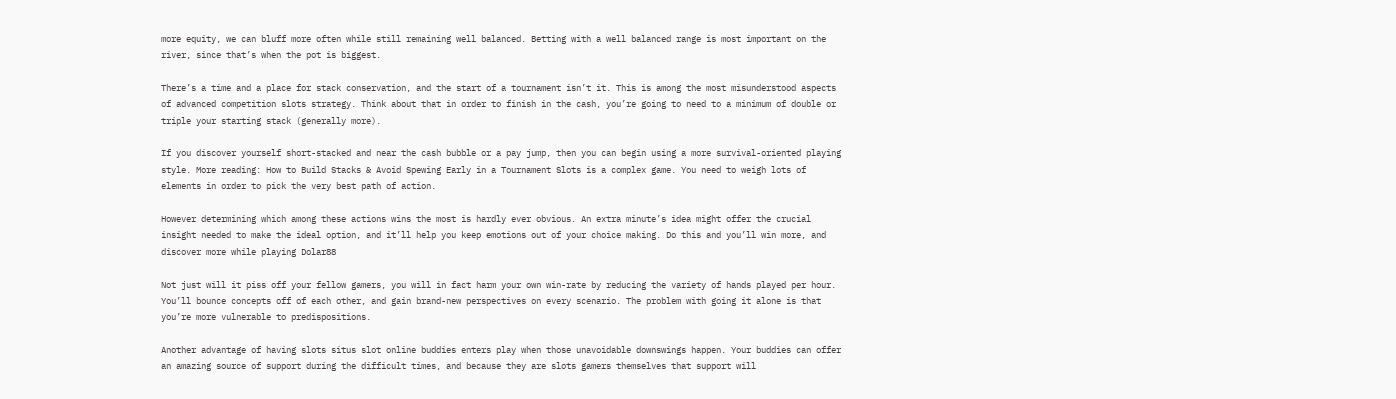more equity, we can bluff more often while still remaining well balanced. Betting with a well balanced range is most important on the river, since that’s when the pot is biggest.

There’s a time and a place for stack conservation, and the start of a tournament isn’t it. This is among the most misunderstood aspects of advanced competition slots strategy. Think about that in order to finish in the cash, you’re going to need to a minimum of double or triple your starting stack (generally more).

If you discover yourself short-stacked and near the cash bubble or a pay jump, then you can begin using a more survival-oriented playing style. More reading: How to Build Stacks & Avoid Spewing Early in a Tournament Slots is a complex game. You need to weigh lots of elements in order to pick the very best path of action.

However determining which among these actions wins the most is hardly ever obvious. An extra minute’s idea might offer the crucial insight needed to make the ideal option, and it’ll help you keep emotions out of your choice making. Do this and you’ll win more, and discover more while playing Dolar88

Not just will it piss off your fellow gamers, you will in fact harm your own win-rate by reducing the variety of hands played per hour. You’ll bounce concepts off of each other, and gain brand-new perspectives on every scenario. The problem with going it alone is that you’re more vulnerable to predispositions.

Another advantage of having slots situs slot online buddies enters play when those unavoidable downswings happen. Your buddies can offer an amazing source of support during the difficult times, and because they are slots gamers themselves that support will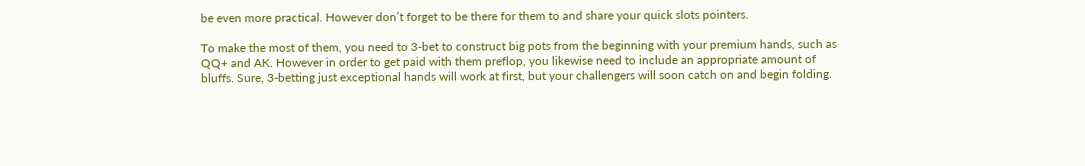be even more practical. However don’t forget to be there for them to and share your quick slots pointers.

To make the most of them, you need to 3-bet to construct big pots from the beginning with your premium hands, such as QQ+ and AK. However in order to get paid with them preflop, you likewise need to include an appropriate amount of bluffs. Sure, 3-betting just exceptional hands will work at first, but your challengers will soon catch on and begin folding.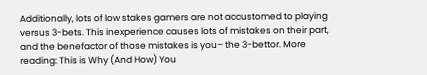Additionally, lots of low stakes gamers are not accustomed to playing versus 3-bets. This inexperience causes lots of mistakes on their part, and the benefactor of those mistakes is you– the 3-bettor. More reading: This is Why (And How) You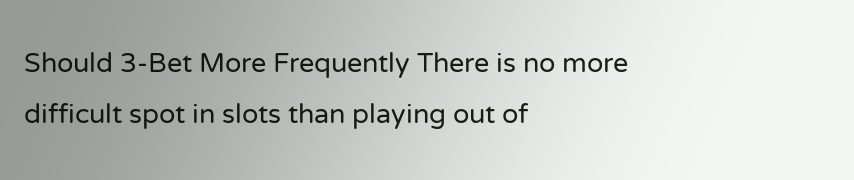Should 3-Bet More Frequently There is no more difficult spot in slots than playing out of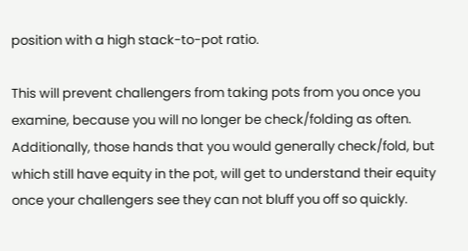position with a high stack-to-pot ratio.

This will prevent challengers from taking pots from you once you examine, because you will no longer be check/folding as often. Additionally, those hands that you would generally check/fold, but which still have equity in the pot, will get to understand their equity once your challengers see they can not bluff you off so quickly.